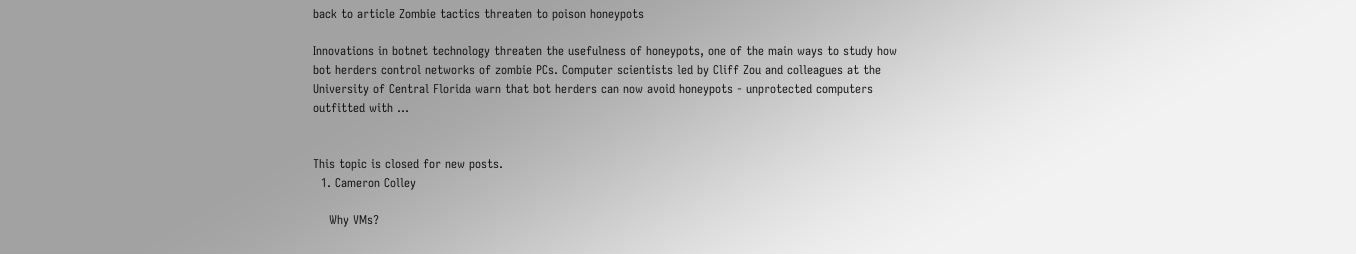back to article Zombie tactics threaten to poison honeypots

Innovations in botnet technology threaten the usefulness of honeypots, one of the main ways to study how bot herders control networks of zombie PCs. Computer scientists led by Cliff Zou and colleagues at the University of Central Florida warn that bot herders can now avoid honeypots - unprotected computers outfitted with …


This topic is closed for new posts.
  1. Cameron Colley

    Why VMs?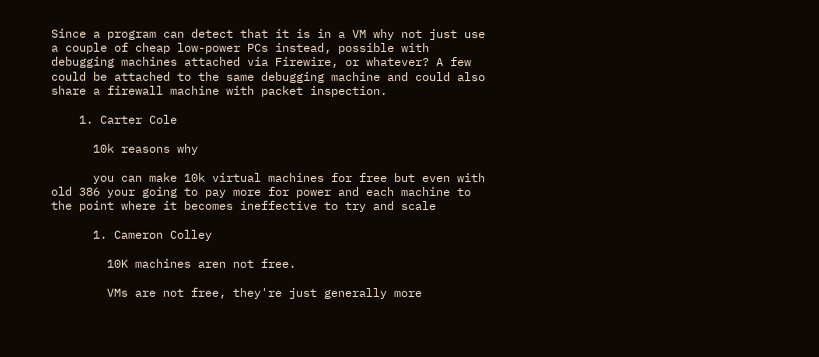Since a program can detect that it is in a VM why not just use a couple of cheap low-power PCs instead, possible with debugging machines attached via Firewire, or whatever? A few could be attached to the same debugging machine and could also share a firewall machine with packet inspection.

    1. Carter Cole

      10k reasons why

      you can make 10k virtual machines for free but even with old 386 your going to pay more for power and each machine to the point where it becomes ineffective to try and scale

      1. Cameron Colley

        10K machines aren not free.

        VMs are not free, they're just generally more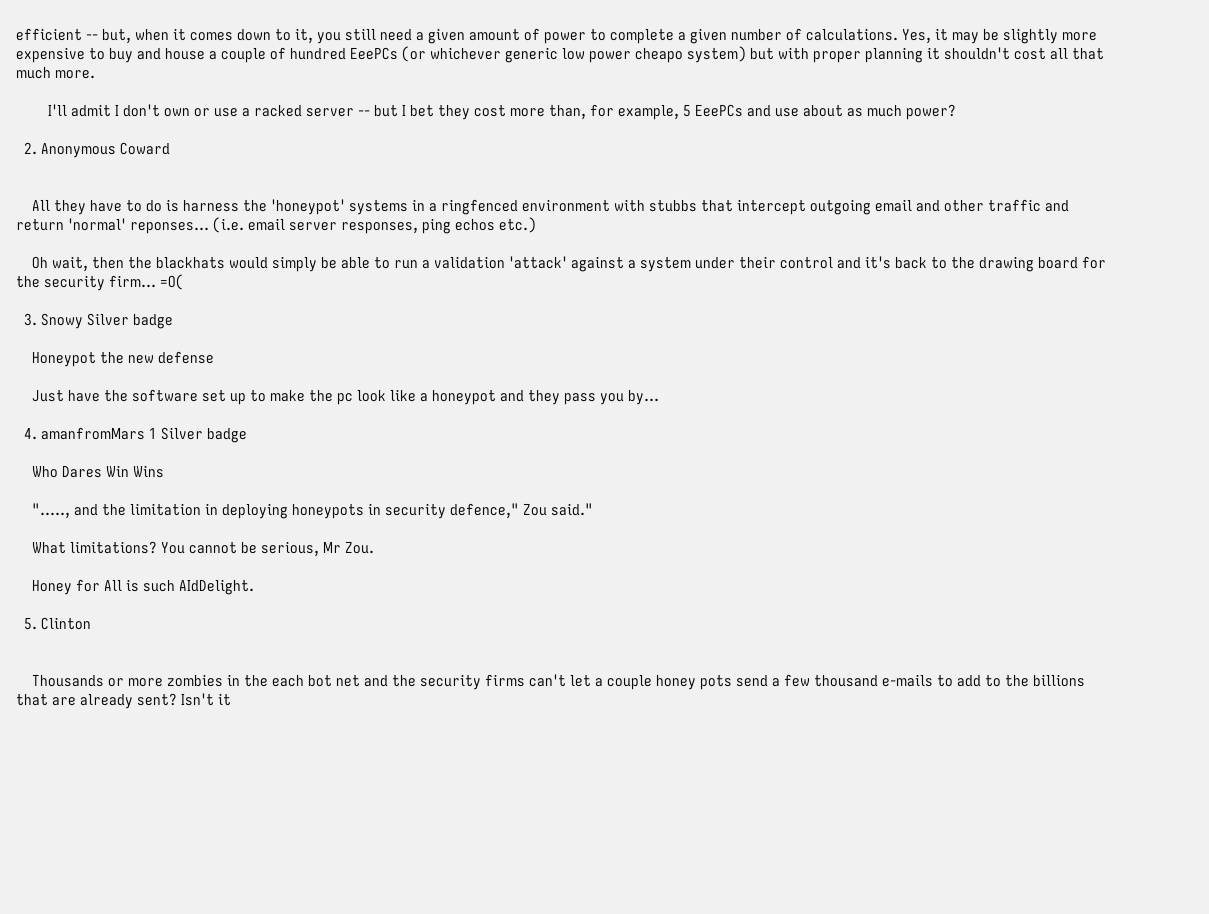efficient -- but, when it comes down to it, you still need a given amount of power to complete a given number of calculations. Yes, it may be slightly more expensive to buy and house a couple of hundred EeePCs (or whichever generic low power cheapo system) but with proper planning it shouldn't cost all that much more.

        I'll admit I don't own or use a racked server -- but I bet they cost more than, for example, 5 EeePCs and use about as much power?

  2. Anonymous Coward


    All they have to do is harness the 'honeypot' systems in a ringfenced environment with stubbs that intercept outgoing email and other traffic and return 'normal' reponses... (i.e. email server responses, ping echos etc.)

    Oh wait, then the blackhats would simply be able to run a validation 'attack' against a system under their control and it's back to the drawing board for the security firm... =O(

  3. Snowy Silver badge

    Honeypot the new defense

    Just have the software set up to make the pc look like a honeypot and they pass you by...

  4. amanfromMars 1 Silver badge

    Who Dares Win Wins

    "....., and the limitation in deploying honeypots in security defence," Zou said."

    What limitations? You cannot be serious, Mr Zou.

    Honey for All is such AIdDelight.

  5. Clinton


    Thousands or more zombies in the each bot net and the security firms can't let a couple honey pots send a few thousand e-mails to add to the billions that are already sent? Isn't it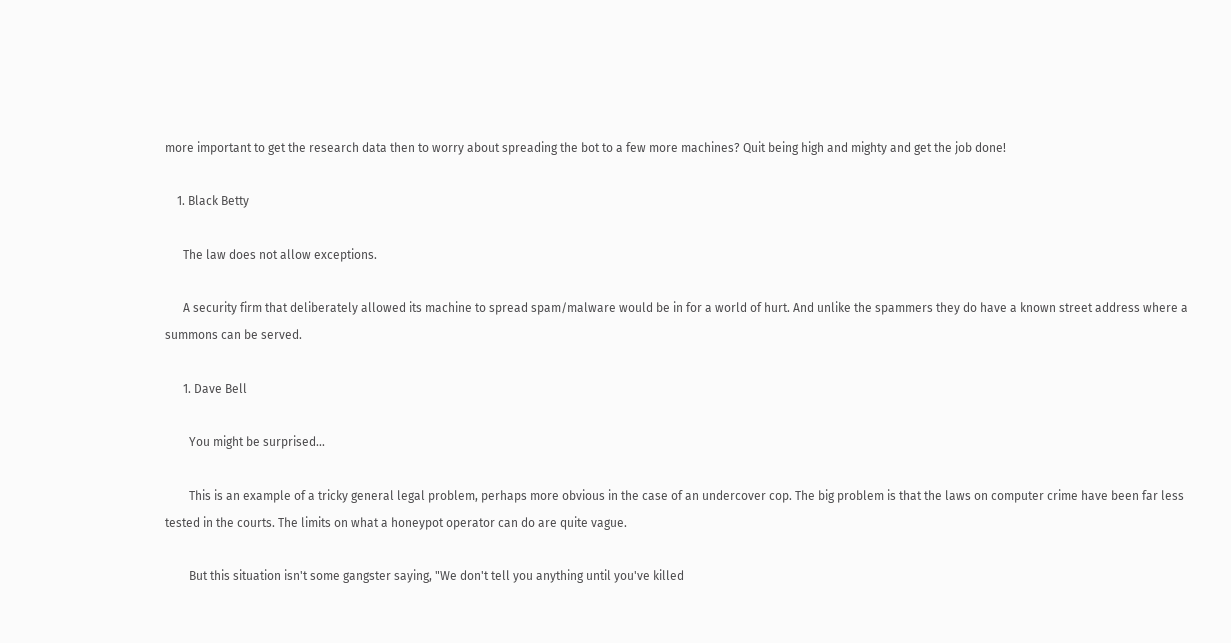more important to get the research data then to worry about spreading the bot to a few more machines? Quit being high and mighty and get the job done!

    1. Black Betty

      The law does not allow exceptions.

      A security firm that deliberately allowed its machine to spread spam/malware would be in for a world of hurt. And unlike the spammers they do have a known street address where a summons can be served.

      1. Dave Bell

        You might be surprised...

        This is an example of a tricky general legal problem, perhaps more obvious in the case of an undercover cop. The big problem is that the laws on computer crime have been far less tested in the courts. The limits on what a honeypot operator can do are quite vague.

        But this situation isn't some gangster saying, "We don't tell you anything until you've killed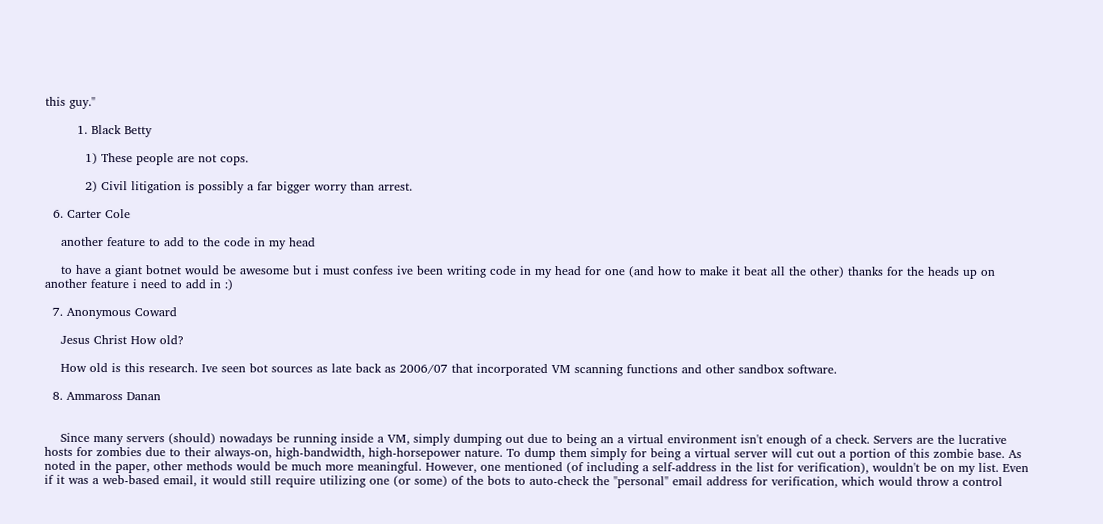this guy."

        1. Black Betty

          1) These people are not cops.

          2) Civil litigation is possibly a far bigger worry than arrest.

  6. Carter Cole

    another feature to add to the code in my head

    to have a giant botnet would be awesome but i must confess ive been writing code in my head for one (and how to make it beat all the other) thanks for the heads up on another feature i need to add in :)

  7. Anonymous Coward

    Jesus Christ How old?

    How old is this research. Ive seen bot sources as late back as 2006/07 that incorporated VM scanning functions and other sandbox software.

  8. Ammaross Danan


    Since many servers (should) nowadays be running inside a VM, simply dumping out due to being an a virtual environment isn't enough of a check. Servers are the lucrative hosts for zombies due to their always-on, high-bandwidth, high-horsepower nature. To dump them simply for being a virtual server will cut out a portion of this zombie base. As noted in the paper, other methods would be much more meaningful. However, one mentioned (of including a self-address in the list for verification), wouldn't be on my list. Even if it was a web-based email, it would still require utilizing one (or some) of the bots to auto-check the "personal" email address for verification, which would throw a control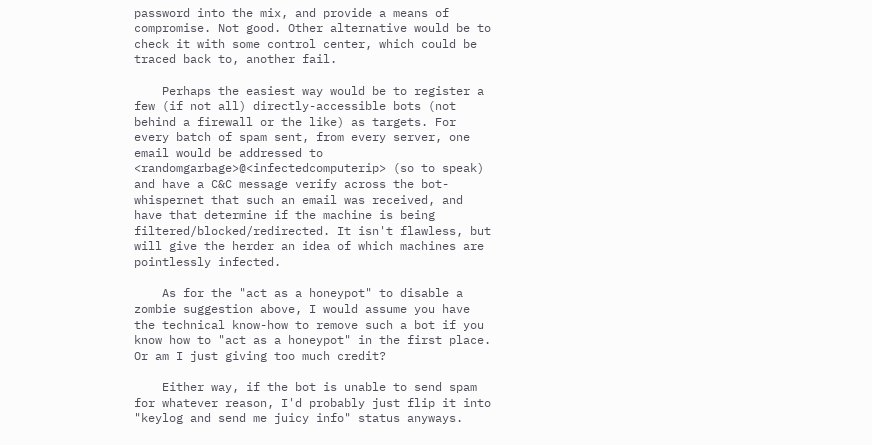password into the mix, and provide a means of compromise. Not good. Other alternative would be to check it with some control center, which could be traced back to, another fail.

    Perhaps the easiest way would be to register a few (if not all) directly-accessible bots (not behind a firewall or the like) as targets. For every batch of spam sent, from every server, one email would be addressed to <randomgarbage>@<infectedcomputerip> (so to speak) and have a C&C message verify across the bot-whispernet that such an email was received, and have that determine if the machine is being filtered/blocked/redirected. It isn't flawless, but will give the herder an idea of which machines are pointlessly infected.

    As for the "act as a honeypot" to disable a zombie suggestion above, I would assume you have the technical know-how to remove such a bot if you know how to "act as a honeypot" in the first place. Or am I just giving too much credit?

    Either way, if the bot is unable to send spam for whatever reason, I'd probably just flip it into "keylog and send me juicy info" status anyways.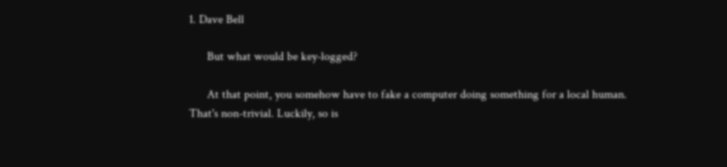1. Dave Bell

      But what would be key-logged?

      At that point, you somehow have to fake a computer doing something for a local human. That's non-trivial. Luckily, so is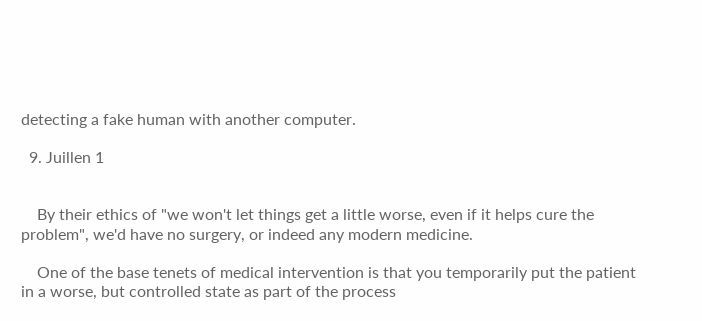detecting a fake human with another computer.

  9. Juillen 1


    By their ethics of "we won't let things get a little worse, even if it helps cure the problem", we'd have no surgery, or indeed any modern medicine.

    One of the base tenets of medical intervention is that you temporarily put the patient in a worse, but controlled state as part of the process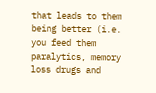that leads to them being better (i.e. you feed them paralytics, memory loss drugs and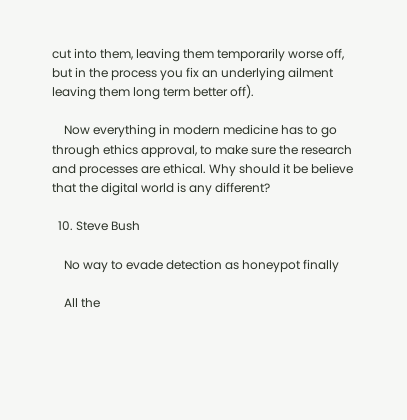cut into them, leaving them temporarily worse off, but in the process you fix an underlying ailment leaving them long term better off).

    Now everything in modern medicine has to go through ethics approval, to make sure the research and processes are ethical. Why should it be believe that the digital world is any different?

  10. Steve Bush

    No way to evade detection as honeypot finally

    All the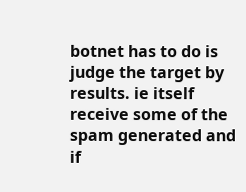botnet has to do is judge the target by results. ie itself receive some of the spam generated and if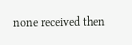none received then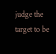judge the target to be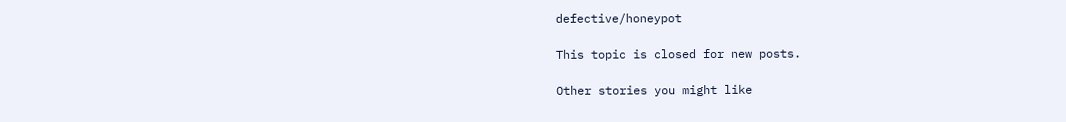defective/honeypot

This topic is closed for new posts.

Other stories you might like